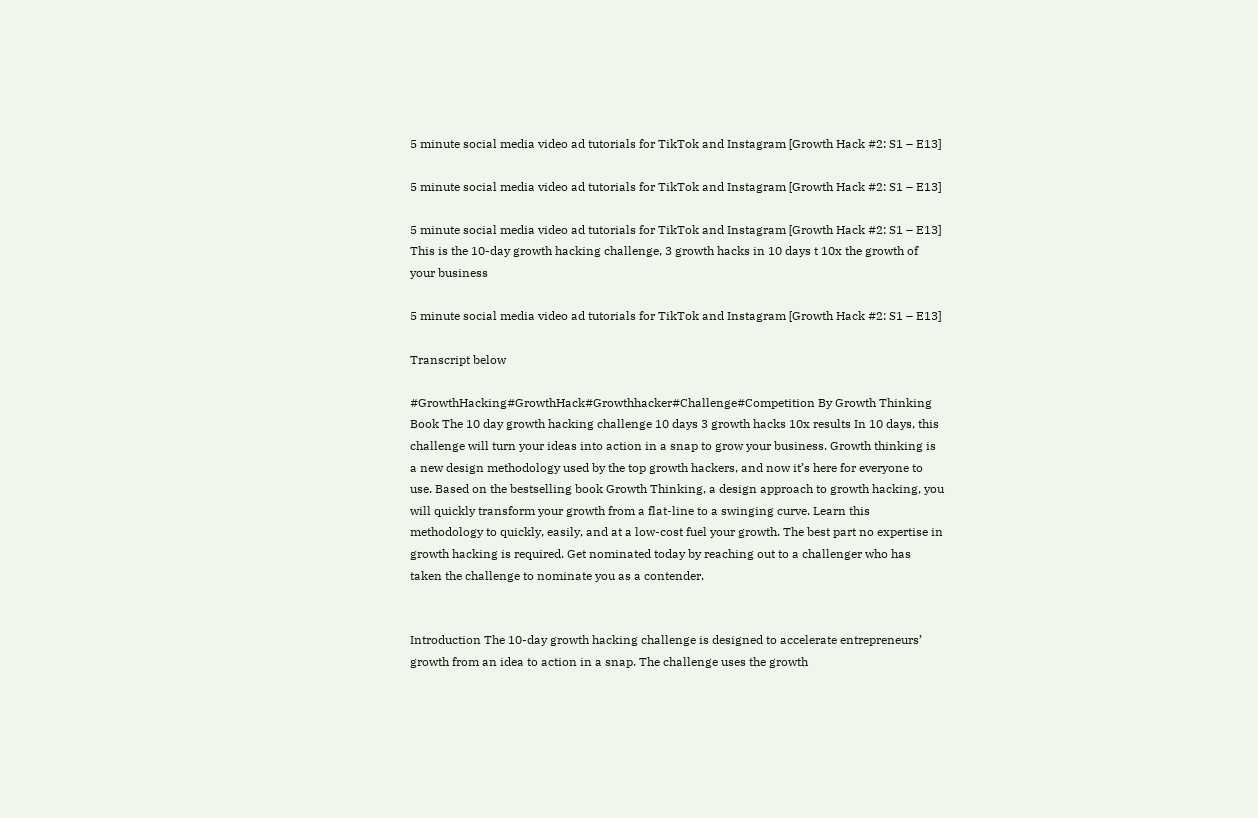5 minute social media video ad tutorials for TikTok and Instagram [Growth Hack #2: S1 – E13]

5 minute social media video ad tutorials for TikTok and Instagram [Growth Hack #2: S1 – E13]

5 minute social media video ad tutorials for TikTok and Instagram [Growth Hack #2: S1 – E13] This is the 10-day growth hacking challenge, 3 growth hacks in 10 days t 10x the growth of your business

5 minute social media video ad tutorials for TikTok and Instagram [Growth Hack #2: S1 – E13]

Transcript below

#GrowthHacking#GrowthHack#Growthhacker#Challenge#Competition By Growth Thinking Book The 10 day growth hacking challenge 10 days 3 growth hacks 10x results In 10 days, this challenge will turn your ideas into action in a snap to grow your business. Growth thinking is a new design methodology used by the top growth hackers, and now it’s here for everyone to use. Based on the bestselling book Growth Thinking, a design approach to growth hacking, you will quickly transform your growth from a flat-line to a swinging curve. Learn this methodology to quickly, easily, and at a low-cost fuel your growth. The best part no expertise in growth hacking is required. Get nominated today by reaching out to a challenger who has taken the challenge to nominate you as a contender.


Introduction The 10-day growth hacking challenge is designed to accelerate entrepreneurs’ growth from an idea to action in a snap. The challenge uses the growth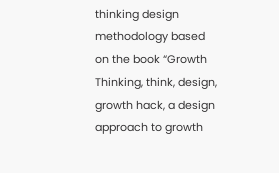thinking design methodology based on the book “Growth Thinking, think, design, growth hack, a design approach to growth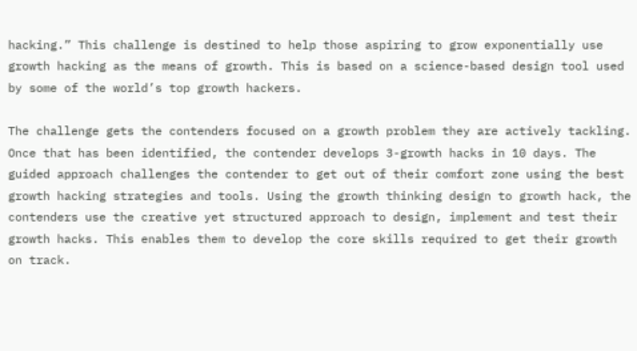hacking.” This challenge is destined to help those aspiring to grow exponentially use growth hacking as the means of growth. This is based on a science-based design tool used by some of the world’s top growth hackers.

The challenge gets the contenders focused on a growth problem they are actively tackling. Once that has been identified, the contender develops 3-growth hacks in 10 days. The guided approach challenges the contender to get out of their comfort zone using the best growth hacking strategies and tools. Using the growth thinking design to growth hack, the contenders use the creative yet structured approach to design, implement and test their growth hacks. This enables them to develop the core skills required to get their growth on track.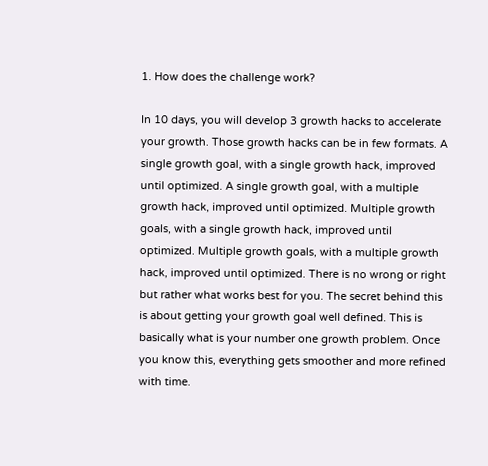1. How does the challenge work?

In 10 days, you will develop 3 growth hacks to accelerate your growth. Those growth hacks can be in few formats. A single growth goal, with a single growth hack, improved until optimized. A single growth goal, with a multiple growth hack, improved until optimized. Multiple growth goals, with a single growth hack, improved until optimized. Multiple growth goals, with a multiple growth hack, improved until optimized. There is no wrong or right but rather what works best for you. The secret behind this is about getting your growth goal well defined. This is basically what is your number one growth problem. Once you know this, everything gets smoother and more refined with time.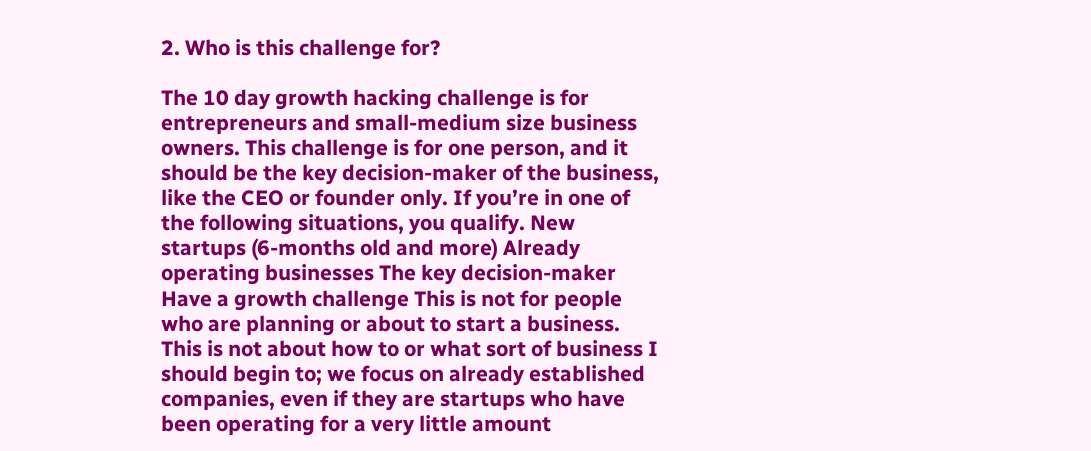2. Who is this challenge for?

The 10 day growth hacking challenge is for entrepreneurs and small-medium size business owners. This challenge is for one person, and it should be the key decision-maker of the business, like the CEO or founder only. If you’re in one of the following situations, you qualify. New startups (6-months old and more) Already operating businesses The key decision-maker Have a growth challenge This is not for people who are planning or about to start a business. This is not about how to or what sort of business I should begin to; we focus on already established companies, even if they are startups who have been operating for a very little amount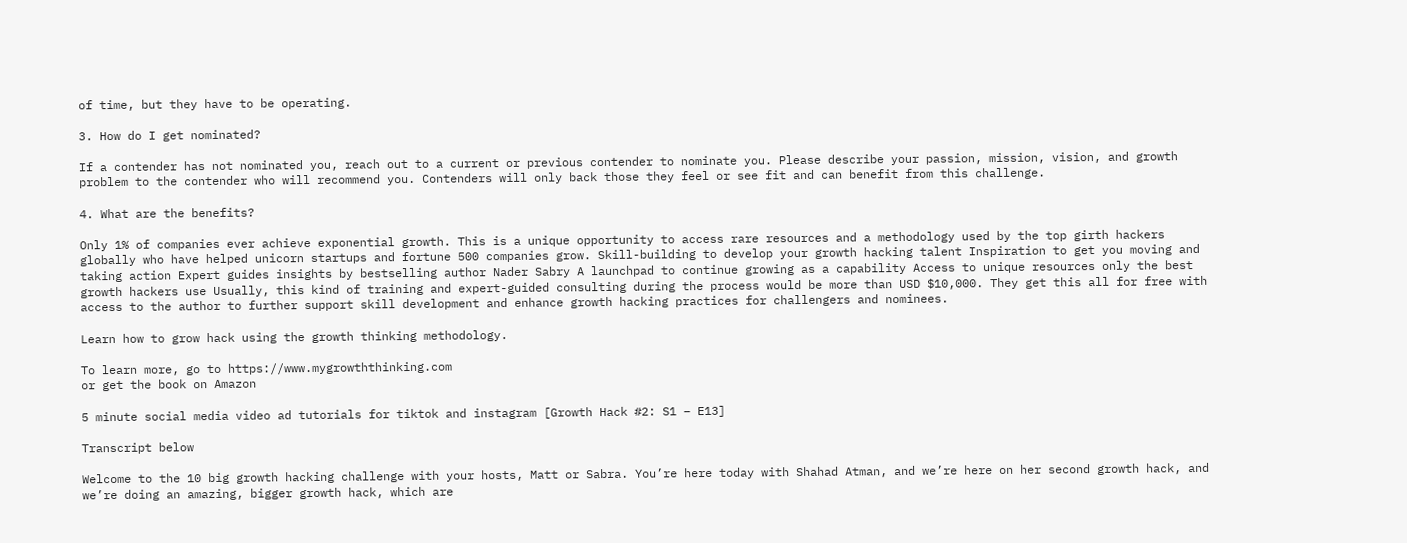of time, but they have to be operating.

3. How do I get nominated?

If a contender has not nominated you, reach out to a current or previous contender to nominate you. Please describe your passion, mission, vision, and growth problem to the contender who will recommend you. Contenders will only back those they feel or see fit and can benefit from this challenge.

4. What are the benefits?

Only 1% of companies ever achieve exponential growth. This is a unique opportunity to access rare resources and a methodology used by the top girth hackers globally who have helped unicorn startups and fortune 500 companies grow. Skill-building to develop your growth hacking talent Inspiration to get you moving and taking action Expert guides insights by bestselling author Nader Sabry A launchpad to continue growing as a capability Access to unique resources only the best growth hackers use Usually, this kind of training and expert-guided consulting during the process would be more than USD $10,000. They get this all for free with access to the author to further support skill development and enhance growth hacking practices for challengers and nominees.

Learn how to grow hack using the growth thinking methodology.

To learn more, go to https://www.mygrowththinking.com
or get the book on Amazon

5 minute social media video ad tutorials for tiktok and instagram [Growth Hack #2: S1 – E13]

Transcript below

Welcome to the 10 big growth hacking challenge with your hosts, Matt or Sabra. You’re here today with Shahad Atman, and we’re here on her second growth hack, and we’re doing an amazing, bigger growth hack, which are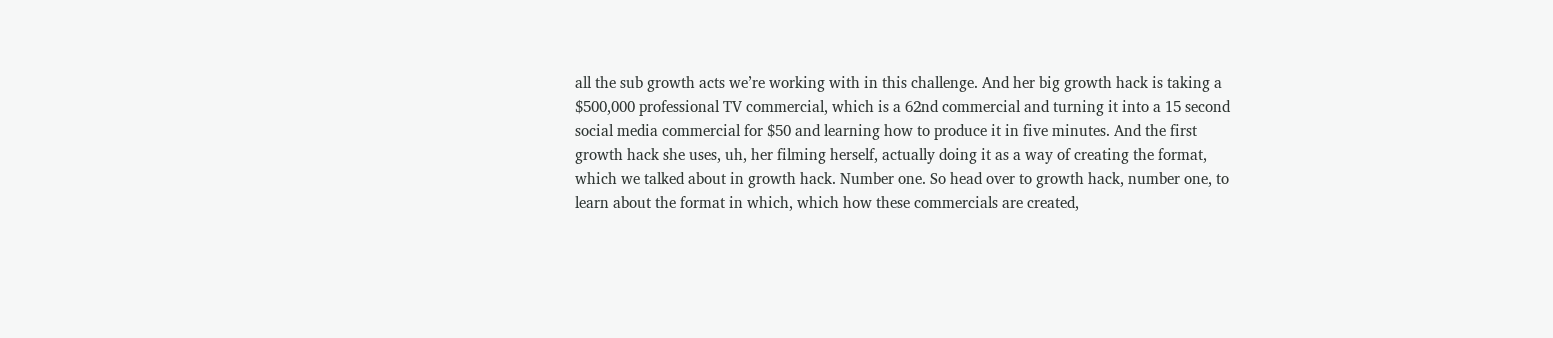all the sub growth acts we’re working with in this challenge. And her big growth hack is taking a $500,000 professional TV commercial, which is a 62nd commercial and turning it into a 15 second social media commercial for $50 and learning how to produce it in five minutes. And the first growth hack she uses, uh, her filming herself, actually doing it as a way of creating the format, which we talked about in growth hack. Number one. So head over to growth hack, number one, to learn about the format in which, which how these commercials are created,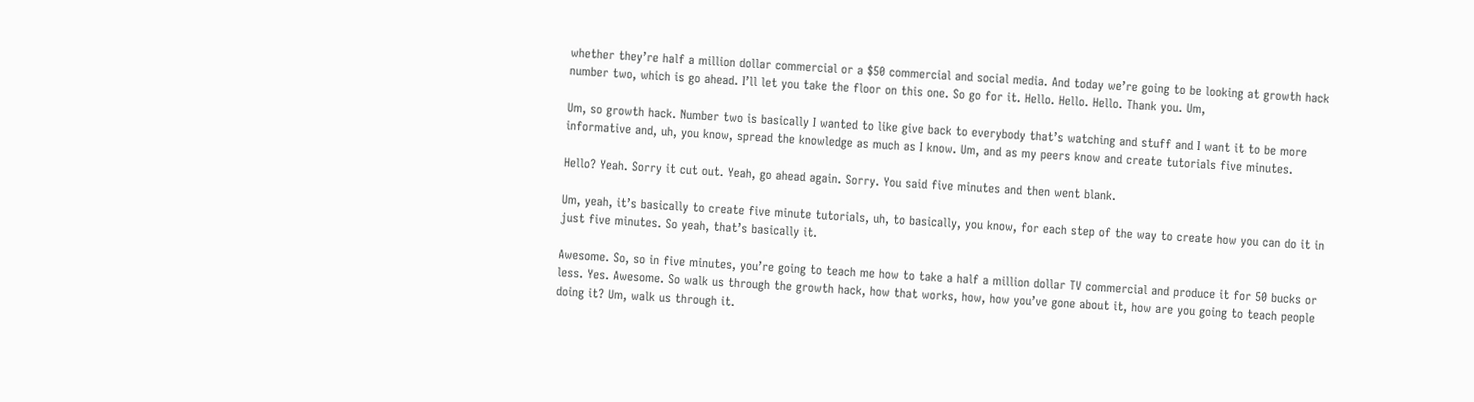whether they’re half a million dollar commercial or a $50 commercial and social media. And today we’re going to be looking at growth hack number two, which is go ahead. I’ll let you take the floor on this one. So go for it. Hello. Hello. Hello. Thank you. Um,

Um, so growth hack. Number two is basically I wanted to like give back to everybody that’s watching and stuff and I want it to be more informative and, uh, you know, spread the knowledge as much as I know. Um, and as my peers know and create tutorials five minutes.

Hello? Yeah. Sorry it cut out. Yeah, go ahead again. Sorry. You said five minutes and then went blank.

Um, yeah, it’s basically to create five minute tutorials, uh, to basically, you know, for each step of the way to create how you can do it in just five minutes. So yeah, that’s basically it.

Awesome. So, so in five minutes, you’re going to teach me how to take a half a million dollar TV commercial and produce it for 50 bucks or less. Yes. Awesome. So walk us through the growth hack, how that works, how, how you’ve gone about it, how are you going to teach people doing it? Um, walk us through it.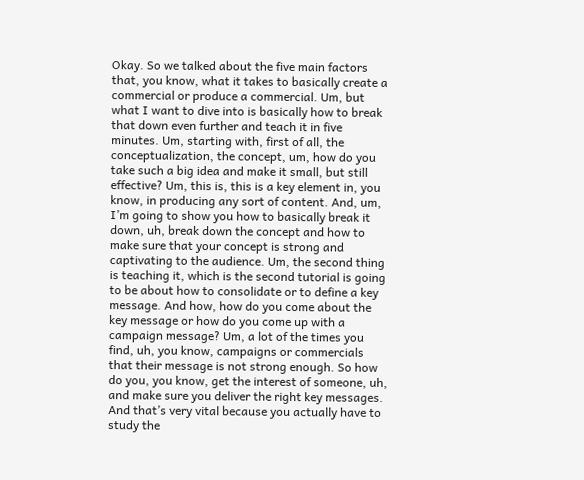Okay. So we talked about the five main factors that, you know, what it takes to basically create a commercial or produce a commercial. Um, but what I want to dive into is basically how to break that down even further and teach it in five minutes. Um, starting with, first of all, the conceptualization, the concept, um, how do you take such a big idea and make it small, but still effective? Um, this is, this is a key element in, you know, in producing any sort of content. And, um, I’m going to show you how to basically break it down, uh, break down the concept and how to make sure that your concept is strong and captivating to the audience. Um, the second thing is teaching it, which is the second tutorial is going to be about how to consolidate or to define a key message. And how, how do you come about the key message or how do you come up with a campaign message? Um, a lot of the times you find, uh, you know, campaigns or commercials that their message is not strong enough. So how do you, you know, get the interest of someone, uh, and make sure you deliver the right key messages. And that’s very vital because you actually have to study the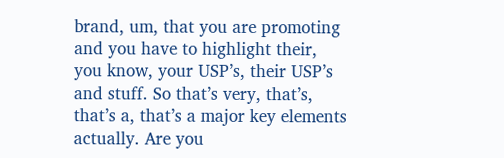brand, um, that you are promoting and you have to highlight their, you know, your USP’s, their USP’s and stuff. So that’s very, that’s, that’s a, that’s a major key elements actually. Are you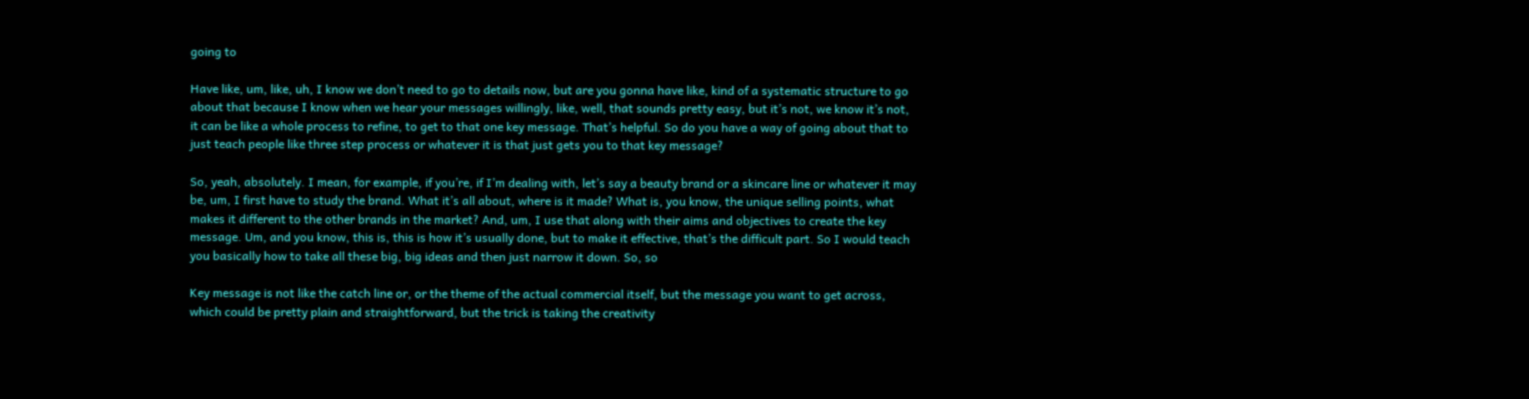going to

Have like, um, like, uh, I know we don’t need to go to details now, but are you gonna have like, kind of a systematic structure to go about that because I know when we hear your messages willingly, like, well, that sounds pretty easy, but it’s not, we know it’s not, it can be like a whole process to refine, to get to that one key message. That’s helpful. So do you have a way of going about that to just teach people like three step process or whatever it is that just gets you to that key message?

So, yeah, absolutely. I mean, for example, if you’re, if I’m dealing with, let’s say a beauty brand or a skincare line or whatever it may be, um, I first have to study the brand. What it’s all about, where is it made? What is, you know, the unique selling points, what makes it different to the other brands in the market? And, um, I use that along with their aims and objectives to create the key message. Um, and you know, this is, this is how it’s usually done, but to make it effective, that’s the difficult part. So I would teach you basically how to take all these big, big ideas and then just narrow it down. So, so

Key message is not like the catch line or, or the theme of the actual commercial itself, but the message you want to get across, which could be pretty plain and straightforward, but the trick is taking the creativity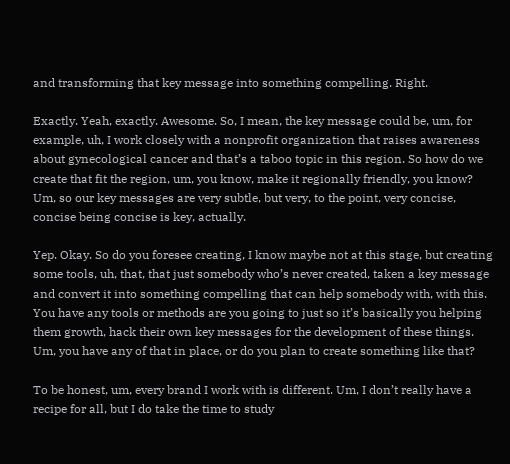and transforming that key message into something compelling. Right.

Exactly. Yeah, exactly. Awesome. So, I mean, the key message could be, um, for example, uh, I work closely with a nonprofit organization that raises awareness about gynecological cancer and that’s a taboo topic in this region. So how do we create that fit the region, um, you know, make it regionally friendly, you know? Um, so our key messages are very subtle, but very, to the point, very concise, concise being concise is key, actually.

Yep. Okay. So do you foresee creating, I know maybe not at this stage, but creating some tools, uh, that, that just somebody who’s never created, taken a key message and convert it into something compelling that can help somebody with, with this. You have any tools or methods are you going to just so it’s basically you helping them growth, hack their own key messages for the development of these things. Um, you have any of that in place, or do you plan to create something like that?

To be honest, um, every brand I work with is different. Um, I don’t really have a recipe for all, but I do take the time to study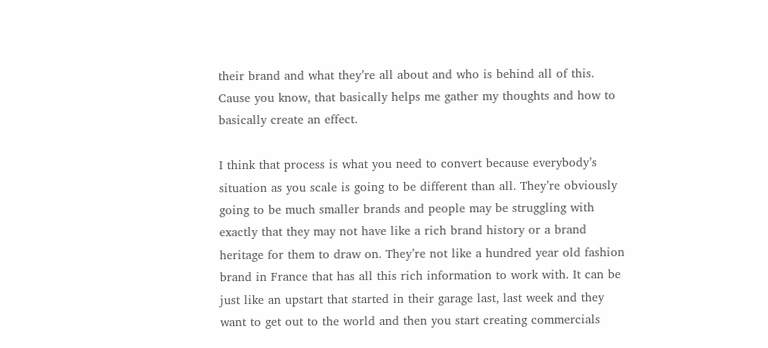their brand and what they’re all about and who is behind all of this. Cause you know, that basically helps me gather my thoughts and how to basically create an effect.

I think that process is what you need to convert because everybody’s situation as you scale is going to be different than all. They’re obviously going to be much smaller brands and people may be struggling with exactly that they may not have like a rich brand history or a brand heritage for them to draw on. They’re not like a hundred year old fashion brand in France that has all this rich information to work with. It can be just like an upstart that started in their garage last, last week and they want to get out to the world and then you start creating commercials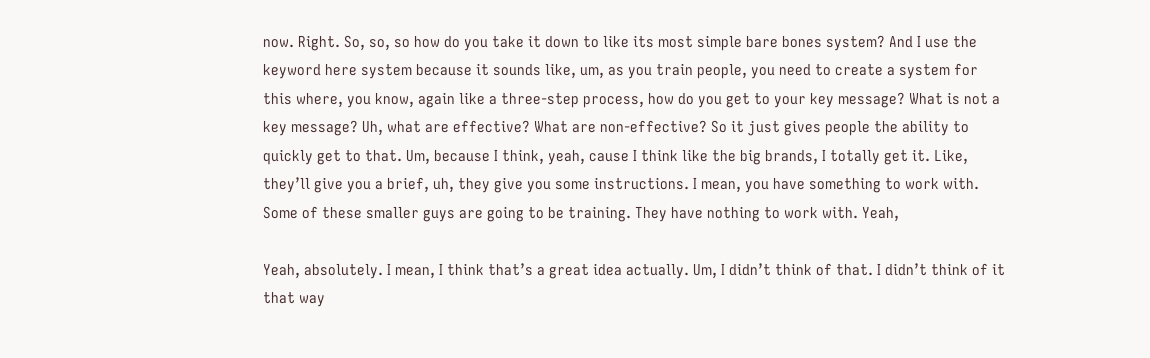now. Right. So, so, so how do you take it down to like its most simple bare bones system? And I use the keyword here system because it sounds like, um, as you train people, you need to create a system for this where, you know, again like a three-step process, how do you get to your key message? What is not a key message? Uh, what are effective? What are non-effective? So it just gives people the ability to quickly get to that. Um, because I think, yeah, cause I think like the big brands, I totally get it. Like, they’ll give you a brief, uh, they give you some instructions. I mean, you have something to work with. Some of these smaller guys are going to be training. They have nothing to work with. Yeah,

Yeah, absolutely. I mean, I think that’s a great idea actually. Um, I didn’t think of that. I didn’t think of it that way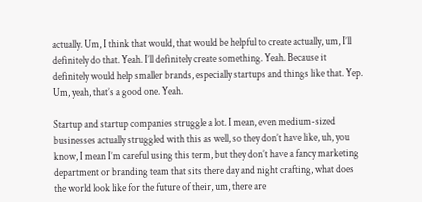actually. Um, I think that would, that would be helpful to create actually, um, I’ll definitely do that. Yeah. I’ll definitely create something. Yeah. Because it definitely would help smaller brands, especially startups and things like that. Yep. Um, yeah, that’s a good one. Yeah.

Startup and startup companies struggle a lot. I mean, even medium-sized businesses actually struggled with this as well, so they don’t have like, uh, you know, I mean I’m careful using this term, but they don’t have a fancy marketing department or branding team that sits there day and night crafting, what does the world look like for the future of their, um, there are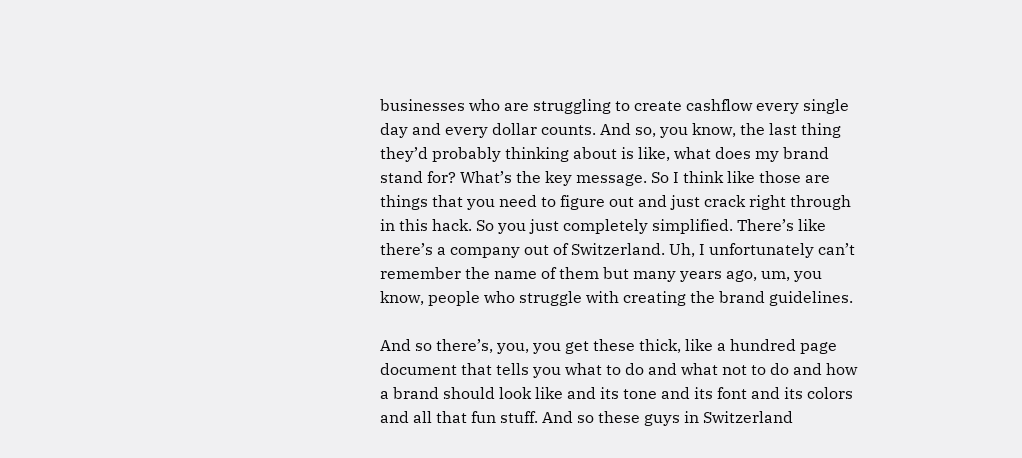businesses who are struggling to create cashflow every single day and every dollar counts. And so, you know, the last thing they’d probably thinking about is like, what does my brand stand for? What’s the key message. So I think like those are things that you need to figure out and just crack right through in this hack. So you just completely simplified. There’s like there’s a company out of Switzerland. Uh, I unfortunately can’t remember the name of them but many years ago, um, you know, people who struggle with creating the brand guidelines.

And so there’s, you, you get these thick, like a hundred page document that tells you what to do and what not to do and how a brand should look like and its tone and its font and its colors and all that fun stuff. And so these guys in Switzerland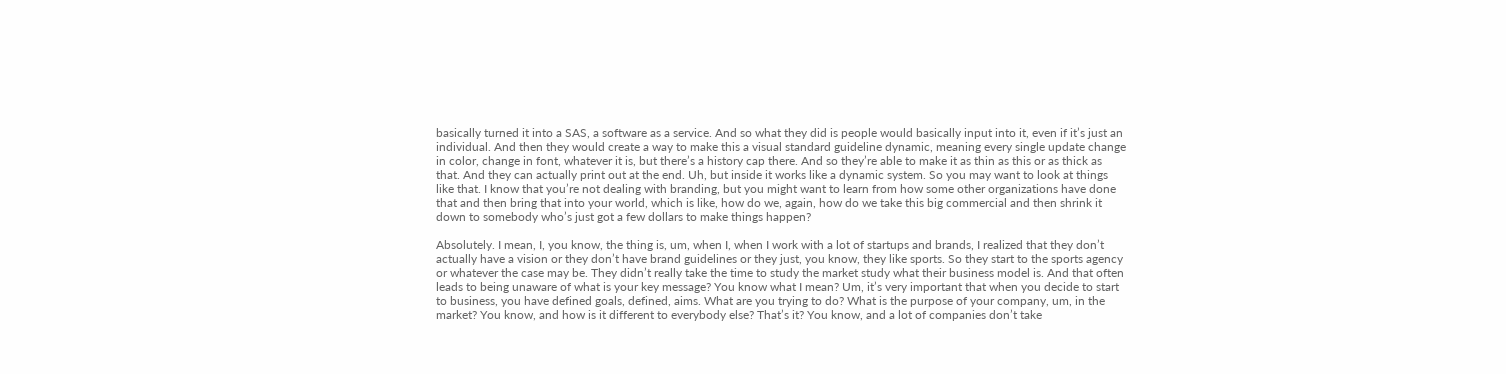basically turned it into a SAS, a software as a service. And so what they did is people would basically input into it, even if it’s just an individual. And then they would create a way to make this a visual standard guideline dynamic, meaning every single update change in color, change in font, whatever it is, but there’s a history cap there. And so they’re able to make it as thin as this or as thick as that. And they can actually print out at the end. Uh, but inside it works like a dynamic system. So you may want to look at things like that. I know that you’re not dealing with branding, but you might want to learn from how some other organizations have done that and then bring that into your world, which is like, how do we, again, how do we take this big commercial and then shrink it down to somebody who’s just got a few dollars to make things happen?

Absolutely. I mean, I, you know, the thing is, um, when I, when I work with a lot of startups and brands, I realized that they don’t actually have a vision or they don’t have brand guidelines or they just, you know, they like sports. So they start to the sports agency or whatever the case may be. They didn’t really take the time to study the market study what their business model is. And that often leads to being unaware of what is your key message? You know what I mean? Um, it’s very important that when you decide to start to business, you have defined goals, defined, aims. What are you trying to do? What is the purpose of your company, um, in the market? You know, and how is it different to everybody else? That’s it? You know, and a lot of companies don’t take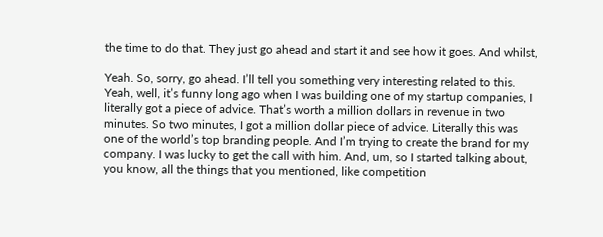the time to do that. They just go ahead and start it and see how it goes. And whilst,

Yeah. So, sorry, go ahead. I’ll tell you something very interesting related to this. Yeah, well, it’s funny long ago when I was building one of my startup companies, I literally got a piece of advice. That’s worth a million dollars in revenue in two minutes. So two minutes, I got a million dollar piece of advice. Literally this was one of the world’s top branding people. And I’m trying to create the brand for my company. I was lucky to get the call with him. And, um, so I started talking about, you know, all the things that you mentioned, like competition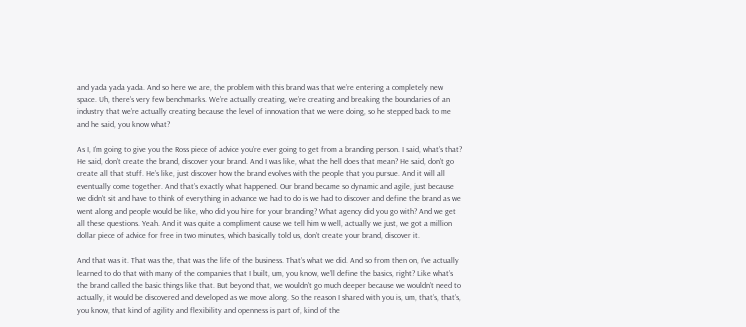and yada yada yada. And so here we are, the problem with this brand was that we’re entering a completely new space. Uh, there’s very few benchmarks. We’re actually creating, we’re creating and breaking the boundaries of an industry that we’re actually creating because the level of innovation that we were doing, so he stepped back to me and he said, you know what?

As I, I’m going to give you the Ross piece of advice you’re ever going to get from a branding person. I said, what’s that? He said, don’t create the brand, discover your brand. And I was like, what the hell does that mean? He said, don’t go create all that stuff. He’s like, just discover how the brand evolves with the people that you pursue. And it will all eventually come together. And that’s exactly what happened. Our brand became so dynamic and agile, just because we didn’t sit and have to think of everything in advance we had to do is we had to discover and define the brand as we went along and people would be like, who did you hire for your branding? What agency did you go with? And we get all these questions. Yeah. And it was quite a compliment cause we tell him w well, actually we just, we got a million dollar piece of advice for free in two minutes, which basically told us, don’t create your brand, discover it.

And that was it. That was the, that was the life of the business. That’s what we did. And so from then on, I’ve actually learned to do that with many of the companies that I built, um, you know, we’ll define the basics, right? Like what’s the brand called the basic things like that. But beyond that, we wouldn’t go much deeper because we wouldn’t need to actually, it would be discovered and developed as we move along. So the reason I shared with you is, um, that’s, that’s, you know, that kind of agility and flexibility and openness is part of, kind of the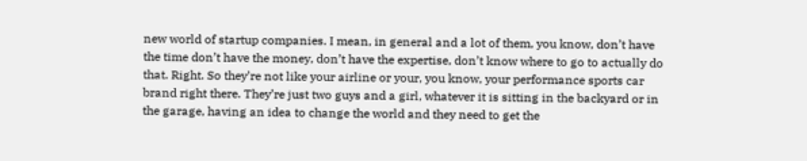new world of startup companies. I mean, in general and a lot of them, you know, don’t have the time don’t have the money, don’t have the expertise, don’t know where to go to actually do that. Right. So they’re not like your airline or your, you know, your performance sports car brand right there. They’re just two guys and a girl, whatever it is sitting in the backyard or in the garage, having an idea to change the world and they need to get the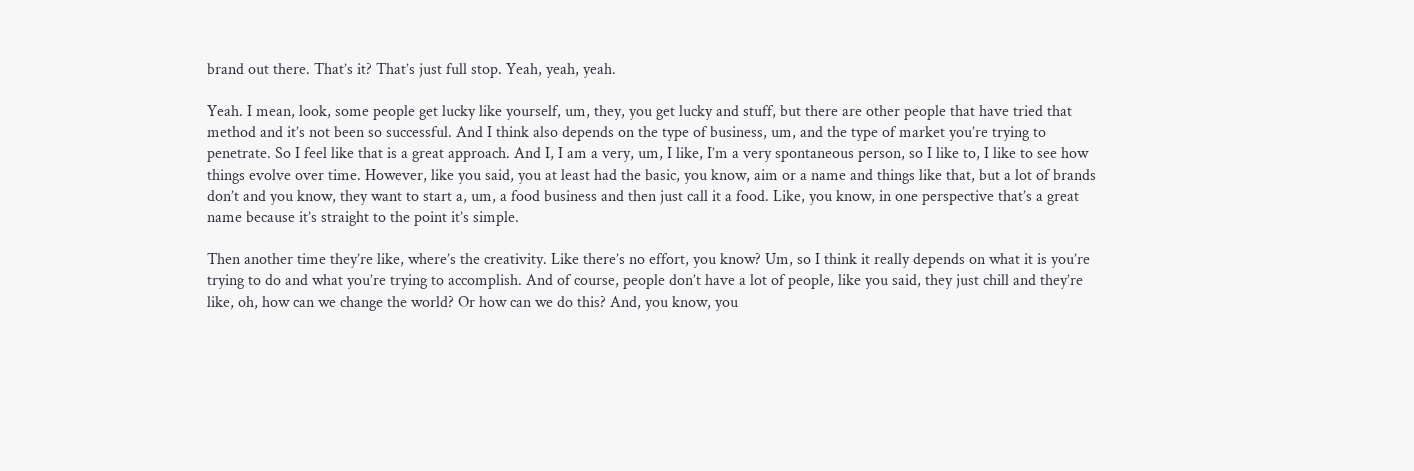brand out there. That’s it? That’s just full stop. Yeah, yeah, yeah.

Yeah. I mean, look, some people get lucky like yourself, um, they, you get lucky and stuff, but there are other people that have tried that method and it’s not been so successful. And I think also depends on the type of business, um, and the type of market you’re trying to penetrate. So I feel like that is a great approach. And I, I am a very, um, I like, I’m a very spontaneous person, so I like to, I like to see how things evolve over time. However, like you said, you at least had the basic, you know, aim or a name and things like that, but a lot of brands don’t and you know, they want to start a, um, a food business and then just call it a food. Like, you know, in one perspective that’s a great name because it’s straight to the point it’s simple.

Then another time they’re like, where’s the creativity. Like there’s no effort, you know? Um, so I think it really depends on what it is you’re trying to do and what you’re trying to accomplish. And of course, people don’t have a lot of people, like you said, they just chill and they’re like, oh, how can we change the world? Or how can we do this? And, you know, you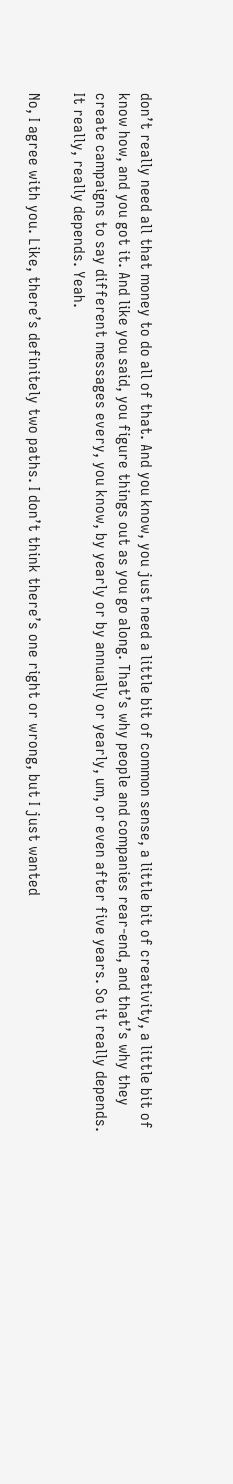don’t really need all that money to do all of that. And you know, you just need a little bit of common sense, a little bit of creativity, a little bit of know how, and you got it. And like you said, you figure things out as you go along. That’s why people and companies rear-end, and that’s why they create campaigns to say different messages every, you know, by yearly or by annually or yearly, um, or even after five years. So it really depends. It really, really depends. Yeah.

No, I agree with you. Like, there’s definitely two paths. I don’t think there’s one right or wrong, but I just wanted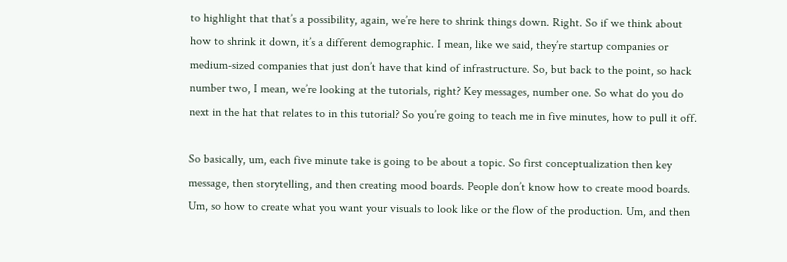to highlight that that’s a possibility, again, we’re here to shrink things down. Right. So if we think about how to shrink it down, it’s a different demographic. I mean, like we said, they’re startup companies or medium-sized companies that just don’t have that kind of infrastructure. So, but back to the point, so hack number two, I mean, we’re looking at the tutorials, right? Key messages, number one. So what do you do next in the hat that relates to in this tutorial? So you’re going to teach me in five minutes, how to pull it off.

So basically, um, each five minute take is going to be about a topic. So first conceptualization then key message, then storytelling, and then creating mood boards. People don’t know how to create mood boards. Um, so how to create what you want your visuals to look like or the flow of the production. Um, and then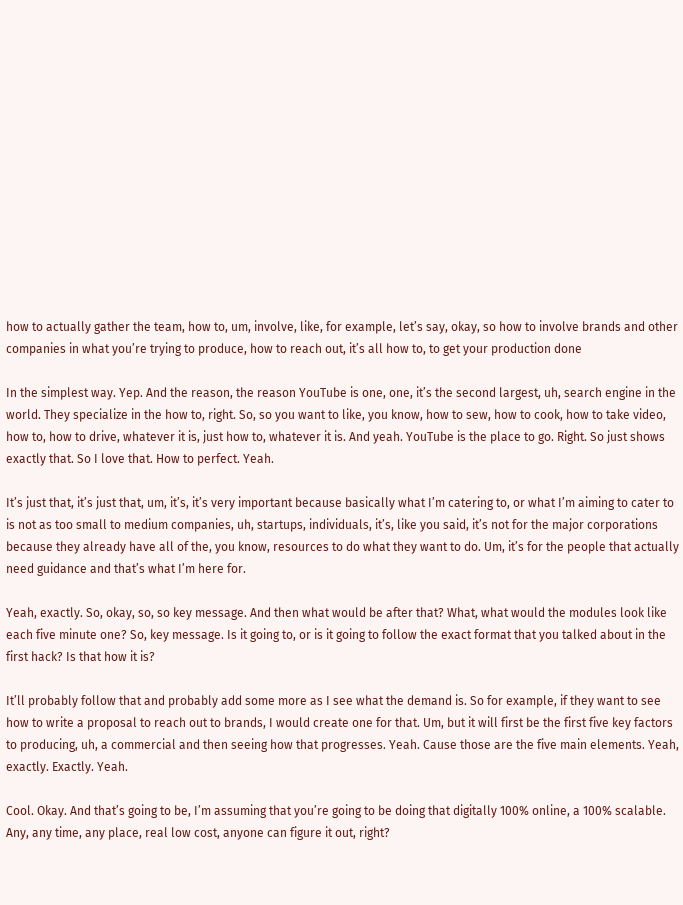how to actually gather the team, how to, um, involve, like, for example, let’s say, okay, so how to involve brands and other companies in what you’re trying to produce, how to reach out, it’s all how to, to get your production done

In the simplest way. Yep. And the reason, the reason YouTube is one, one, it’s the second largest, uh, search engine in the world. They specialize in the how to, right. So, so you want to like, you know, how to sew, how to cook, how to take video, how to, how to drive, whatever it is, just how to, whatever it is. And yeah. YouTube is the place to go. Right. So just shows exactly that. So I love that. How to perfect. Yeah.

It’s just that, it’s just that, um, it’s, it’s very important because basically what I’m catering to, or what I’m aiming to cater to is not as too small to medium companies, uh, startups, individuals, it’s, like you said, it’s not for the major corporations because they already have all of the, you know, resources to do what they want to do. Um, it’s for the people that actually need guidance and that’s what I’m here for.

Yeah, exactly. So, okay, so, so key message. And then what would be after that? What, what would the modules look like each five minute one? So, key message. Is it going to, or is it going to follow the exact format that you talked about in the first hack? Is that how it is?

It’ll probably follow that and probably add some more as I see what the demand is. So for example, if they want to see how to write a proposal to reach out to brands, I would create one for that. Um, but it will first be the first five key factors to producing, uh, a commercial and then seeing how that progresses. Yeah. Cause those are the five main elements. Yeah, exactly. Exactly. Yeah.

Cool. Okay. And that’s going to be, I’m assuming that you’re going to be doing that digitally 100% online, a 100% scalable. Any, any time, any place, real low cost, anyone can figure it out, right?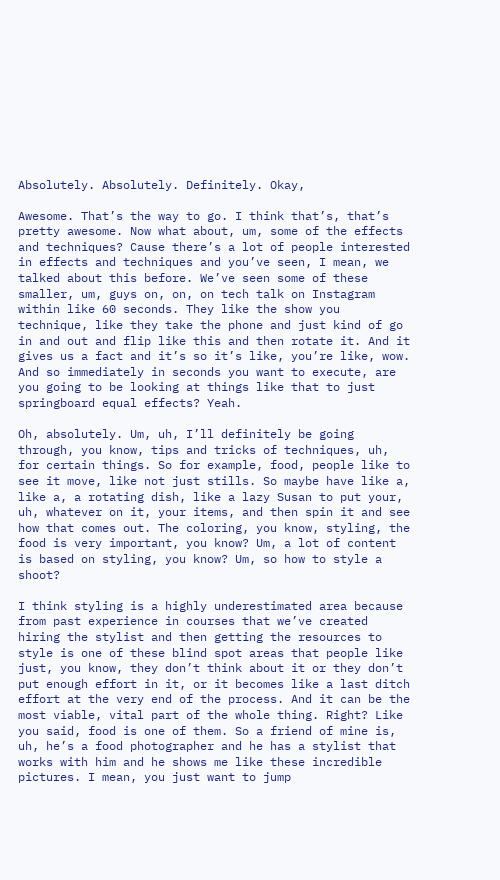Absolutely. Absolutely. Definitely. Okay,

Awesome. That’s the way to go. I think that’s, that’s pretty awesome. Now what about, um, some of the effects and techniques? Cause there’s a lot of people interested in effects and techniques and you’ve seen, I mean, we talked about this before. We’ve seen some of these smaller, um, guys on, on, on tech talk on Instagram within like 60 seconds. They like the show you technique, like they take the phone and just kind of go in and out and flip like this and then rotate it. And it gives us a fact and it’s so it’s like, you’re like, wow. And so immediately in seconds you want to execute, are you going to be looking at things like that to just springboard equal effects? Yeah.

Oh, absolutely. Um, uh, I’ll definitely be going through, you know, tips and tricks of techniques, uh, for certain things. So for example, food, people like to see it move, like not just stills. So maybe have like a, like a, a rotating dish, like a lazy Susan to put your, uh, whatever on it, your items, and then spin it and see how that comes out. The coloring, you know, styling, the food is very important, you know? Um, a lot of content is based on styling, you know? Um, so how to style a shoot?

I think styling is a highly underestimated area because from past experience in courses that we’ve created hiring the stylist and then getting the resources to style is one of these blind spot areas that people like just, you know, they don’t think about it or they don’t put enough effort in it, or it becomes like a last ditch effort at the very end of the process. And it can be the most viable, vital part of the whole thing. Right? Like you said, food is one of them. So a friend of mine is, uh, he’s a food photographer and he has a stylist that works with him and he shows me like these incredible pictures. I mean, you just want to jump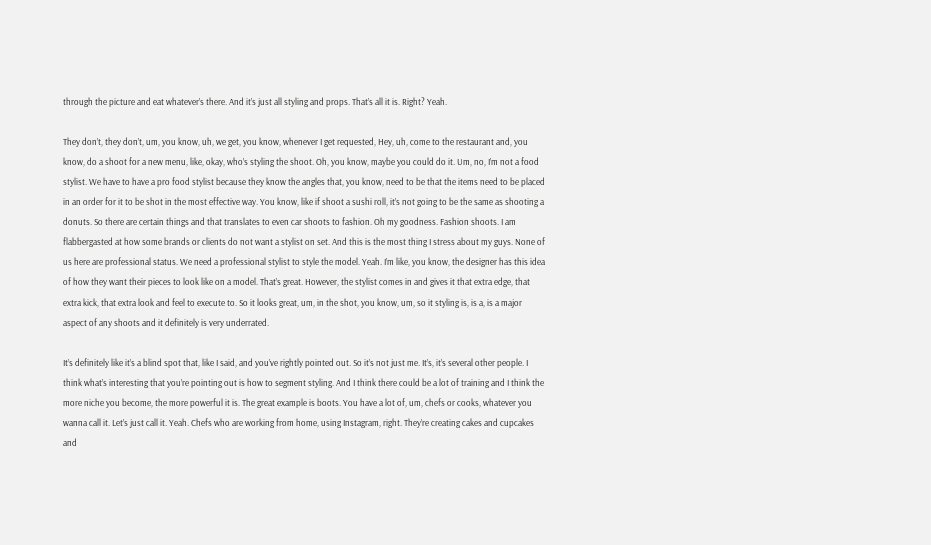through the picture and eat whatever’s there. And it’s just all styling and props. That’s all it is. Right? Yeah.

They don’t, they don’t, um, you know, uh, we get, you know, whenever I get requested, Hey, uh, come to the restaurant and, you know, do a shoot for a new menu, like, okay, who’s styling the shoot. Oh, you know, maybe you could do it. Um, no, I’m not a food stylist. We have to have a pro food stylist because they know the angles that, you know, need to be that the items need to be placed in an order for it to be shot in the most effective way. You know, like if shoot a sushi roll, it’s not going to be the same as shooting a donuts. So there are certain things and that translates to even car shoots to fashion. Oh my goodness. Fashion shoots. I am flabbergasted at how some brands or clients do not want a stylist on set. And this is the most thing I stress about my guys. None of us here are professional status. We need a professional stylist to style the model. Yeah. I’m like, you know, the designer has this idea of how they want their pieces to look like on a model. That’s great. However, the stylist comes in and gives it that extra edge, that extra kick, that extra look and feel to execute to. So it looks great, um, in the shot, you know, um, so it styling is, is a, is a major aspect of any shoots and it definitely is very underrated.

It’s definitely like it’s a blind spot that, like I said, and you’ve rightly pointed out. So it’s not just me. It’s, it’s several other people. I think what’s interesting that you’re pointing out is how to segment styling. And I think there could be a lot of training and I think the more niche you become, the more powerful it is. The great example is boots. You have a lot of, um, chefs or cooks, whatever you wanna call it. Let’s just call it. Yeah. Chefs who are working from home, using Instagram, right. They’re creating cakes and cupcakes and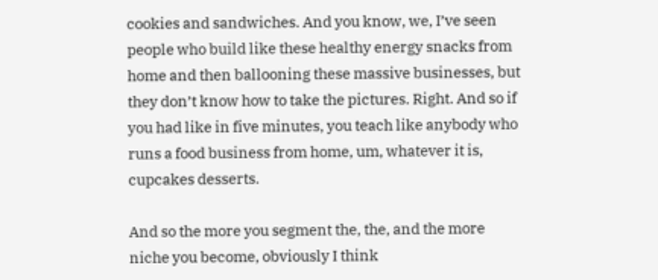cookies and sandwiches. And you know, we, I’ve seen people who build like these healthy energy snacks from home and then ballooning these massive businesses, but they don’t know how to take the pictures. Right. And so if you had like in five minutes, you teach like anybody who runs a food business from home, um, whatever it is, cupcakes desserts.

And so the more you segment the, the, and the more niche you become, obviously I think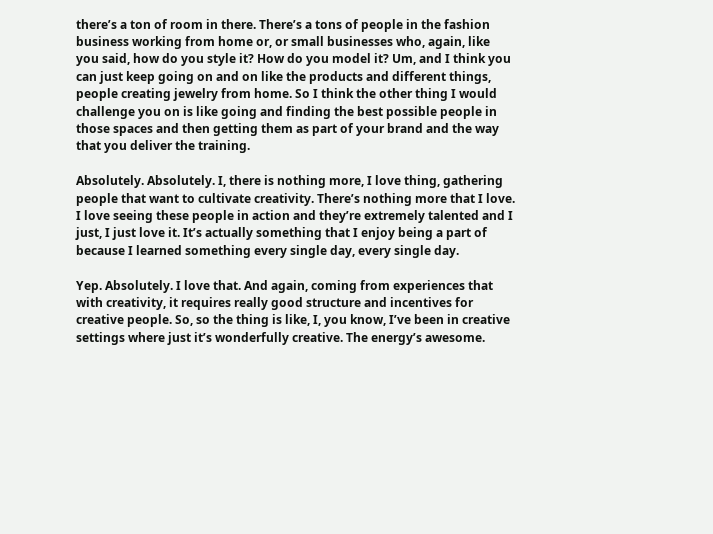there’s a ton of room in there. There’s a tons of people in the fashion business working from home or, or small businesses who, again, like you said, how do you style it? How do you model it? Um, and I think you can just keep going on and on like the products and different things, people creating jewelry from home. So I think the other thing I would challenge you on is like going and finding the best possible people in those spaces and then getting them as part of your brand and the way that you deliver the training.

Absolutely. Absolutely. I, there is nothing more, I love thing, gathering people that want to cultivate creativity. There’s nothing more that I love. I love seeing these people in action and they’re extremely talented and I just, I just love it. It’s actually something that I enjoy being a part of because I learned something every single day, every single day.

Yep. Absolutely. I love that. And again, coming from experiences that with creativity, it requires really good structure and incentives for creative people. So, so the thing is like, I, you know, I’ve been in creative settings where just it’s wonderfully creative. The energy’s awesome.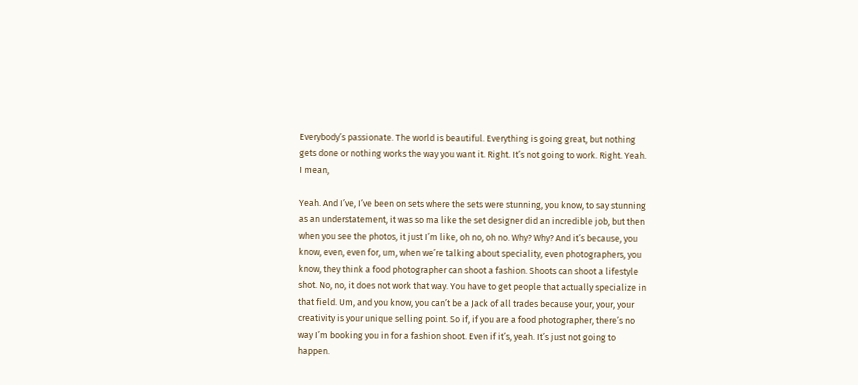Everybody’s passionate. The world is beautiful. Everything is going great, but nothing gets done or nothing works the way you want it. Right. It’s not going to work. Right. Yeah. I mean,

Yeah. And I’ve, I’ve been on sets where the sets were stunning, you know, to say stunning as an understatement, it was so ma like the set designer did an incredible job, but then when you see the photos, it just I’m like, oh no, oh no. Why? Why? And it’s because, you know, even, even for, um, when we’re talking about speciality, even photographers, you know, they think a food photographer can shoot a fashion. Shoots can shoot a lifestyle shot. No, no, it does not work that way. You have to get people that actually specialize in that field. Um, and you know, you can’t be a Jack of all trades because your, your, your creativity is your unique selling point. So if, if you are a food photographer, there’s no way I’m booking you in for a fashion shoot. Even if it’s, yeah. It’s just not going to happen.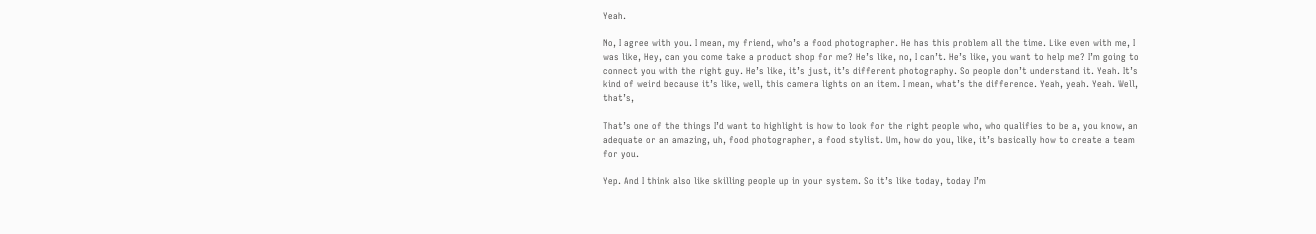Yeah.

No, I agree with you. I mean, my friend, who’s a food photographer. He has this problem all the time. Like even with me, I was like, Hey, can you come take a product shop for me? He’s like, no, I can’t. He’s like, you want to help me? I’m going to connect you with the right guy. He’s like, it’s just, it’s different photography. So people don’t understand it. Yeah. It’s kind of weird because it’s like, well, this camera lights on an item. I mean, what’s the difference. Yeah, yeah. Yeah. Well, that’s,

That’s one of the things I’d want to highlight is how to look for the right people who, who qualifies to be a, you know, an adequate or an amazing, uh, food photographer, a food stylist. Um, how do you, like, it’s basically how to create a team for you.

Yep. And I think also like skilling people up in your system. So it’s like today, today I’m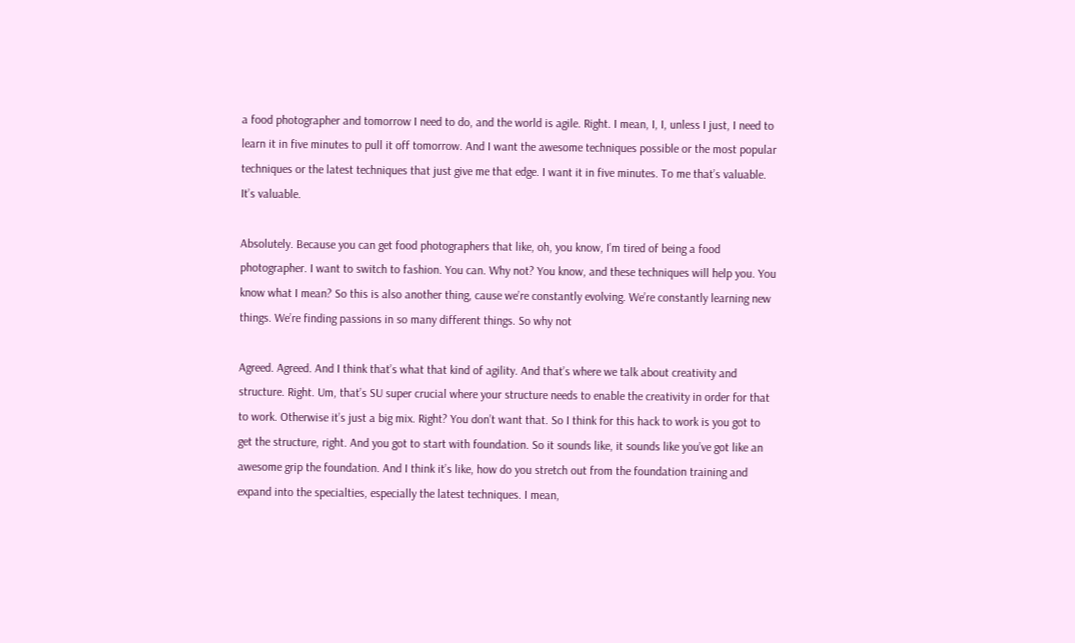a food photographer and tomorrow I need to do, and the world is agile. Right. I mean, I, I, unless I just, I need to learn it in five minutes to pull it off tomorrow. And I want the awesome techniques possible or the most popular techniques or the latest techniques that just give me that edge. I want it in five minutes. To me that’s valuable. It’s valuable.

Absolutely. Because you can get food photographers that like, oh, you know, I’m tired of being a food photographer. I want to switch to fashion. You can. Why not? You know, and these techniques will help you. You know what I mean? So this is also another thing, cause we’re constantly evolving. We’re constantly learning new things. We’re finding passions in so many different things. So why not

Agreed. Agreed. And I think that’s what that kind of agility. And that’s where we talk about creativity and structure. Right. Um, that’s SU super crucial where your structure needs to enable the creativity in order for that to work. Otherwise it’s just a big mix. Right? You don’t want that. So I think for this hack to work is you got to get the structure, right. And you got to start with foundation. So it sounds like, it sounds like you’ve got like an awesome grip the foundation. And I think it’s like, how do you stretch out from the foundation training and expand into the specialties, especially the latest techniques. I mean,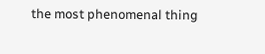the most phenomenal thing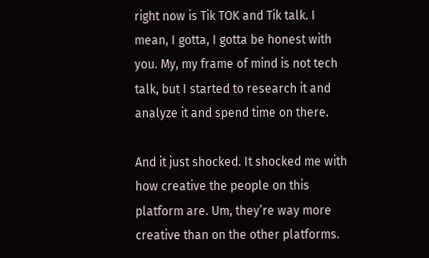right now is Tik TOK and Tik talk. I mean, I gotta, I gotta be honest with you. My, my frame of mind is not tech talk, but I started to research it and analyze it and spend time on there.

And it just shocked. It shocked me with how creative the people on this platform are. Um, they’re way more creative than on the other platforms.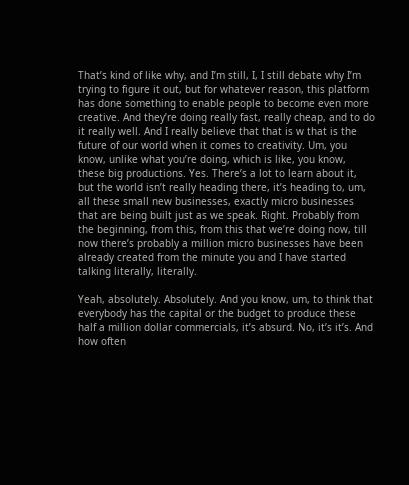That’s kind of like why, and I’m still, I, I still debate why I’m trying to figure it out, but for whatever reason, this platform has done something to enable people to become even more creative. And they’re doing really fast, really cheap, and to do it really well. And I really believe that that is w that is the future of our world when it comes to creativity. Um, you know, unlike what you’re doing, which is like, you know, these big productions. Yes. There’s a lot to learn about it, but the world isn’t really heading there, it’s heading to, um, all these small new businesses, exactly micro businesses that are being built just as we speak. Right. Probably from the beginning, from this, from this that we’re doing now, till now there’s probably a million micro businesses have been already created from the minute you and I have started talking literally, literally.

Yeah, absolutely. Absolutely. And you know, um, to think that everybody has the capital or the budget to produce these half a million dollar commercials, it’s absurd. No, it’s it’s. And how often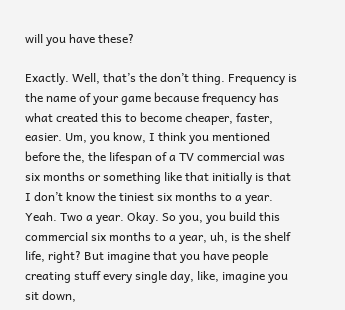will you have these?

Exactly. Well, that’s the don’t thing. Frequency is the name of your game because frequency has what created this to become cheaper, faster, easier. Um, you know, I think you mentioned before the, the lifespan of a TV commercial was six months or something like that initially is that I don’t know the tiniest six months to a year. Yeah. Two a year. Okay. So you, you build this commercial six months to a year, uh, is the shelf life, right? But imagine that you have people creating stuff every single day, like, imagine you sit down,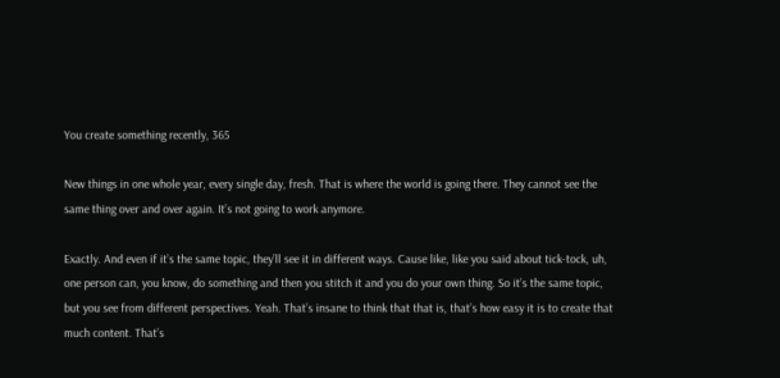You create something recently, 365

New things in one whole year, every single day, fresh. That is where the world is going there. They cannot see the same thing over and over again. It’s not going to work anymore.

Exactly. And even if it’s the same topic, they’ll see it in different ways. Cause like, like you said about tick-tock, uh, one person can, you know, do something and then you stitch it and you do your own thing. So it’s the same topic, but you see from different perspectives. Yeah. That’s insane to think that that is, that’s how easy it is to create that much content. That’s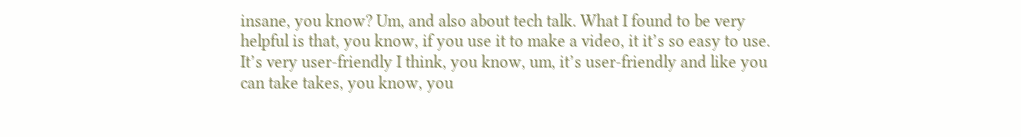insane, you know? Um, and also about tech talk. What I found to be very helpful is that, you know, if you use it to make a video, it it’s so easy to use. It’s very user-friendly I think, you know, um, it’s user-friendly and like you can take takes, you know, you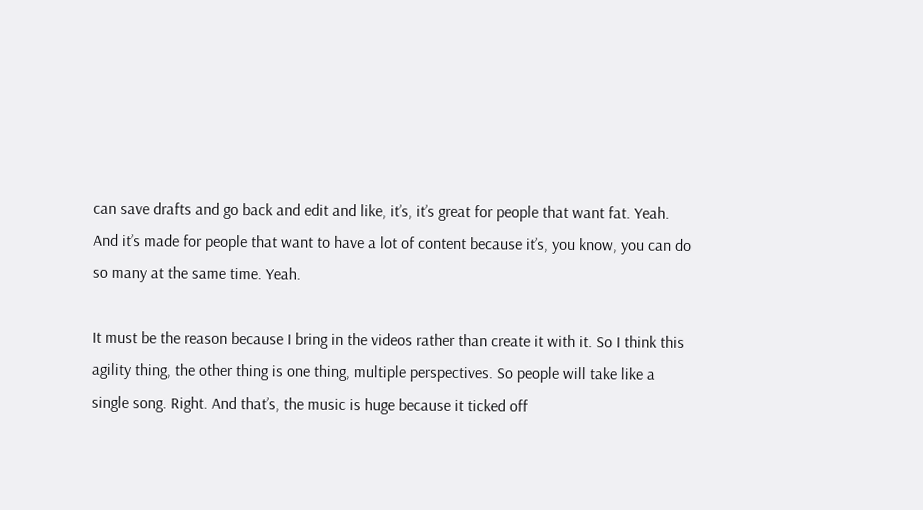can save drafts and go back and edit and like, it’s, it’s great for people that want fat. Yeah. And it’s made for people that want to have a lot of content because it’s, you know, you can do so many at the same time. Yeah.

It must be the reason because I bring in the videos rather than create it with it. So I think this agility thing, the other thing is one thing, multiple perspectives. So people will take like a single song. Right. And that’s, the music is huge because it ticked off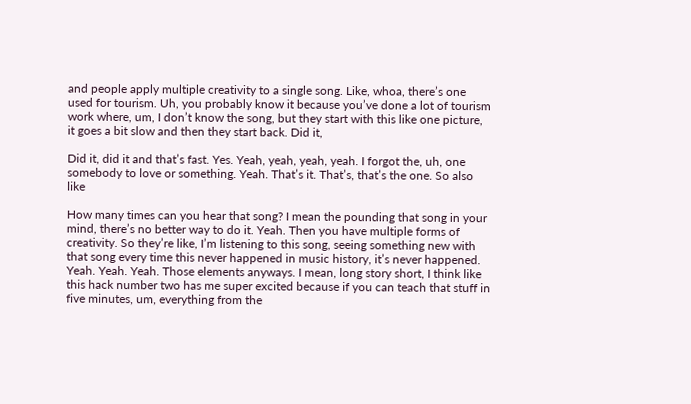and people apply multiple creativity to a single song. Like, whoa, there’s one used for tourism. Uh, you probably know it because you’ve done a lot of tourism work where, um, I don’t know the song, but they start with this like one picture, it goes a bit slow and then they start back. Did it,

Did it, did it and that’s fast. Yes. Yeah, yeah, yeah, yeah. I forgot the, uh, one somebody to love or something. Yeah. That’s it. That’s, that’s the one. So also like

How many times can you hear that song? I mean the pounding that song in your mind, there’s no better way to do it. Yeah. Then you have multiple forms of creativity. So they’re like, I’m listening to this song, seeing something new with that song every time this never happened in music history, it’s never happened. Yeah. Yeah. Yeah. Those elements anyways. I mean, long story short, I think like this hack number two has me super excited because if you can teach that stuff in five minutes, um, everything from the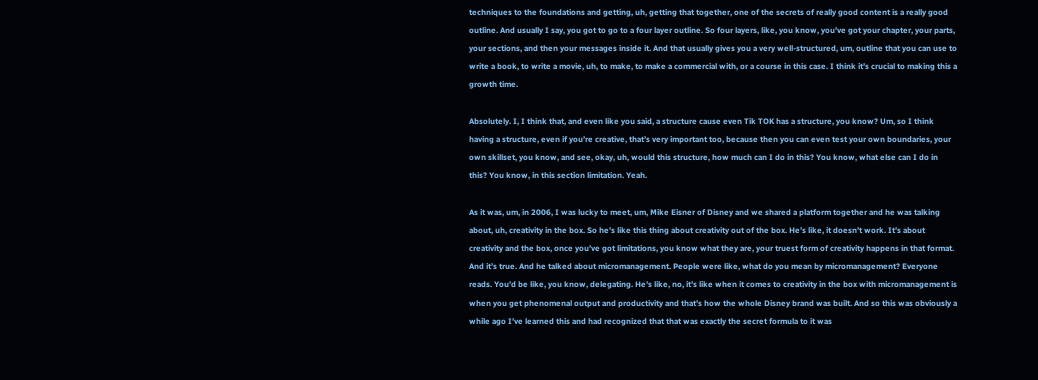techniques to the foundations and getting, uh, getting that together, one of the secrets of really good content is a really good outline. And usually I say, you got to go to a four layer outline. So four layers, like, you know, you’ve got your chapter, your parts, your sections, and then your messages inside it. And that usually gives you a very well-structured, um, outline that you can use to write a book, to write a movie, uh, to make, to make a commercial with, or a course in this case. I think it’s crucial to making this a growth time.

Absolutely. I, I think that, and even like you said, a structure cause even Tik TOK has a structure, you know? Um, so I think having a structure, even if you’re creative, that’s very important too, because then you can even test your own boundaries, your own skillset, you know, and see, okay, uh, would this structure, how much can I do in this? You know, what else can I do in this? You know, in this section limitation. Yeah.

As it was, um, in 2006, I was lucky to meet, um, Mike Eisner of Disney and we shared a platform together and he was talking about, uh, creativity in the box. So he’s like this thing about creativity out of the box. He’s like, it doesn’t work. It’s about creativity and the box, once you’ve got limitations, you know what they are, your truest form of creativity happens in that format. And it’s true. And he talked about micromanagement. People were like, what do you mean by micromanagement? Everyone reads. You’d be like, you know, delegating. He’s like, no, it’s like when it comes to creativity in the box with micromanagement is when you get phenomenal output and productivity and that’s how the whole Disney brand was built. And so this was obviously a while ago I’ve learned this and had recognized that that was exactly the secret formula to it was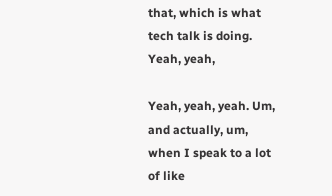that, which is what tech talk is doing. Yeah, yeah,

Yeah, yeah, yeah. Um, and actually, um, when I speak to a lot of like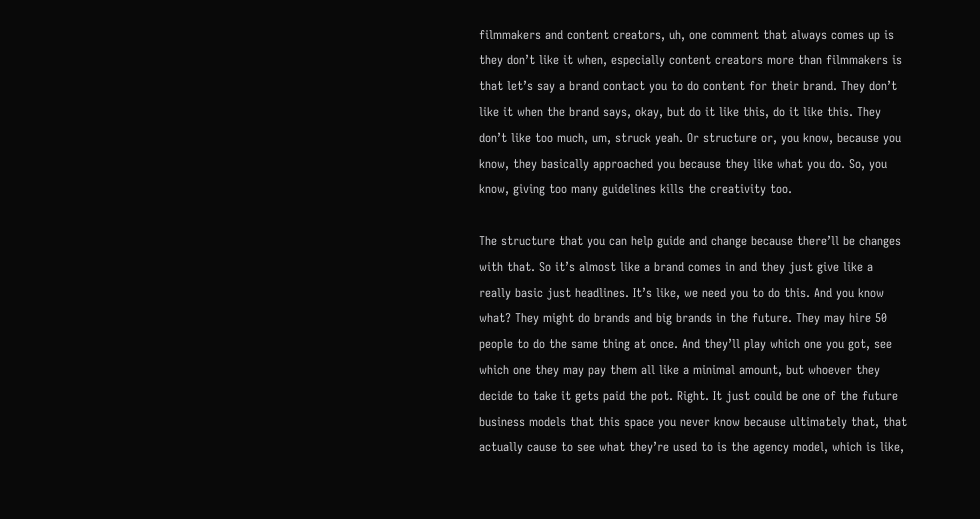filmmakers and content creators, uh, one comment that always comes up is they don’t like it when, especially content creators more than filmmakers is that let’s say a brand contact you to do content for their brand. They don’t like it when the brand says, okay, but do it like this, do it like this. They don’t like too much, um, struck yeah. Or structure or, you know, because you know, they basically approached you because they like what you do. So, you know, giving too many guidelines kills the creativity too.

The structure that you can help guide and change because there’ll be changes with that. So it’s almost like a brand comes in and they just give like a really basic just headlines. It’s like, we need you to do this. And you know what? They might do brands and big brands in the future. They may hire 50 people to do the same thing at once. And they’ll play which one you got, see which one they may pay them all like a minimal amount, but whoever they decide to take it gets paid the pot. Right. It just could be one of the future business models that this space you never know because ultimately that, that actually cause to see what they’re used to is the agency model, which is like,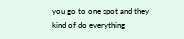you go to one spot and they kind of do everything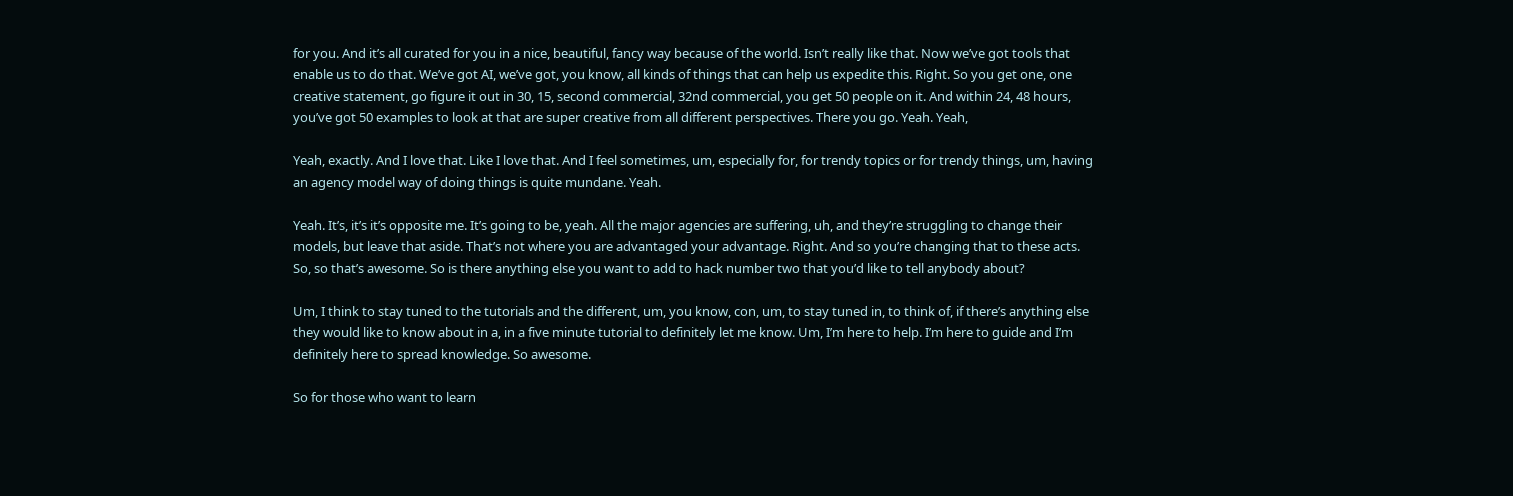for you. And it’s all curated for you in a nice, beautiful, fancy way because of the world. Isn’t really like that. Now we’ve got tools that enable us to do that. We’ve got AI, we’ve got, you know, all kinds of things that can help us expedite this. Right. So you get one, one creative statement, go figure it out in 30, 15, second commercial, 32nd commercial, you get 50 people on it. And within 24, 48 hours, you’ve got 50 examples to look at that are super creative from all different perspectives. There you go. Yeah. Yeah,

Yeah, exactly. And I love that. Like I love that. And I feel sometimes, um, especially for, for trendy topics or for trendy things, um, having an agency model way of doing things is quite mundane. Yeah.

Yeah. It’s, it’s it’s opposite me. It’s going to be, yeah. All the major agencies are suffering, uh, and they’re struggling to change their models, but leave that aside. That’s not where you are advantaged your advantage. Right. And so you’re changing that to these acts. So, so that’s awesome. So is there anything else you want to add to hack number two that you’d like to tell anybody about?

Um, I think to stay tuned to the tutorials and the different, um, you know, con, um, to stay tuned in, to think of, if there’s anything else they would like to know about in a, in a five minute tutorial to definitely let me know. Um, I’m here to help. I’m here to guide and I’m definitely here to spread knowledge. So awesome.

So for those who want to learn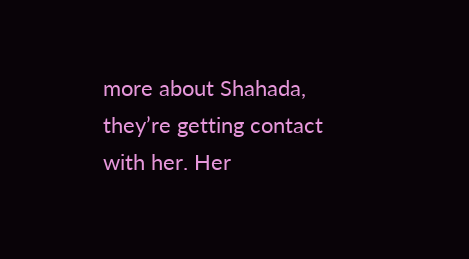more about Shahada, they’re getting contact with her. Her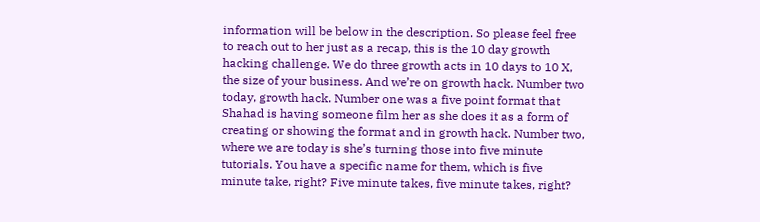information will be below in the description. So please feel free to reach out to her just as a recap, this is the 10 day growth hacking challenge. We do three growth acts in 10 days to 10 X, the size of your business. And we’re on growth hack. Number two today, growth hack. Number one was a five point format that Shahad is having someone film her as she does it as a form of creating or showing the format and in growth hack. Number two, where we are today is she’s turning those into five minute tutorials. You have a specific name for them, which is five minute take, right? Five minute takes, five minute takes, right?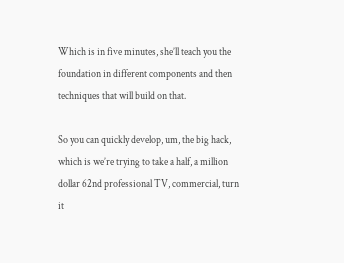Which is in five minutes, she’ll teach you the foundation in different components and then techniques that will build on that.

So you can quickly develop, um, the big hack, which is we’re trying to take a half, a million dollar 62nd professional TV, commercial, turn it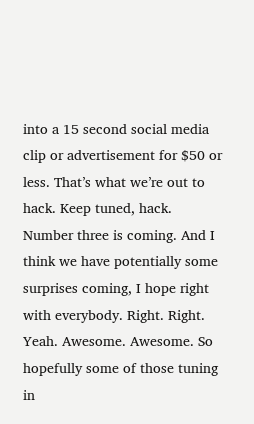into a 15 second social media clip or advertisement for $50 or less. That’s what we’re out to hack. Keep tuned, hack. Number three is coming. And I think we have potentially some surprises coming, I hope right with everybody. Right. Right. Yeah. Awesome. Awesome. So hopefully some of those tuning in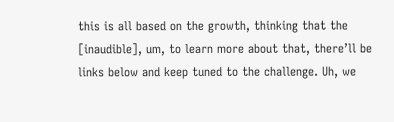this is all based on the growth, thinking that the [inaudible], um, to learn more about that, there’ll be links below and keep tuned to the challenge. Uh, we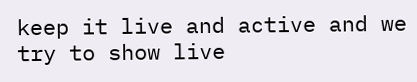keep it live and active and we try to show live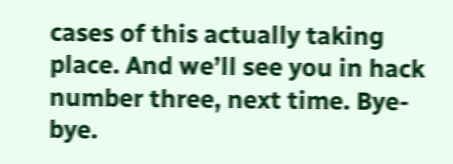cases of this actually taking place. And we’ll see you in hack number three, next time. Bye-bye.